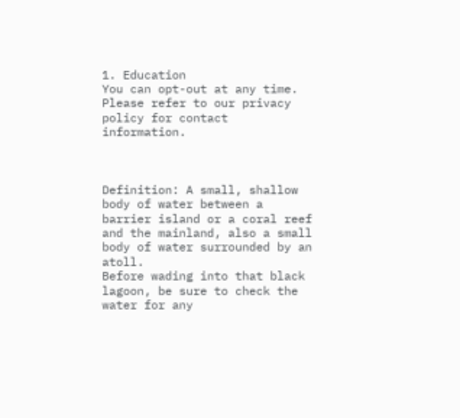1. Education
You can opt-out at any time. Please refer to our privacy policy for contact information.



Definition: A small, shallow body of water between a barrier island or a coral reef and the mainland, also a small body of water surrounded by an atoll.
Before wading into that black lagoon, be sure to check the water for any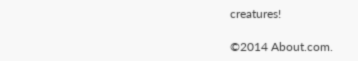creatures!

©2014 About.com.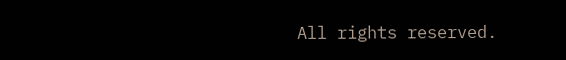All rights reserved.